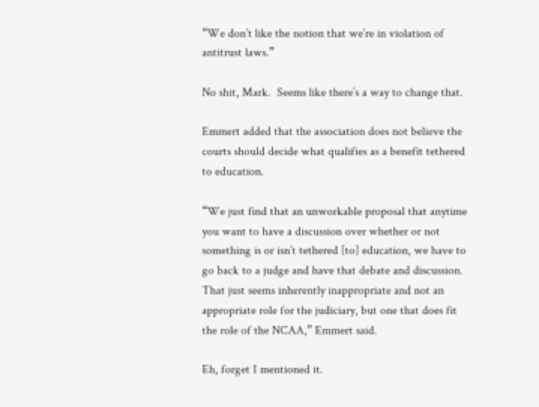“We don’t like the notion that we’re in violation of antitrust laws.”

No shit, Mark.  Seems like there’s a way to change that.

Emmert added that the association does not believe the courts should decide what qualifies as a benefit tethered to education.

“We just find that an unworkable proposal that anytime you want to have a discussion over whether or not something is or isn’t tethered [to] education, we have to go back to a judge and have that debate and discussion. That just seems inherently inappropriate and not an appropriate role for the judiciary, but one that does fit the role of the NCAA,” Emmert said.

Eh, forget I mentioned it.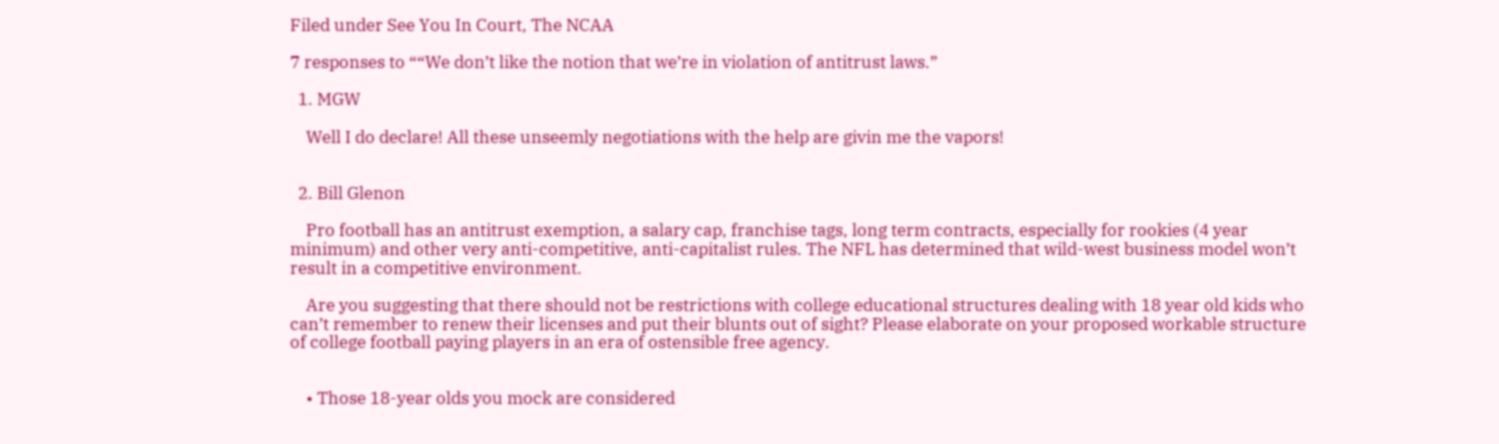Filed under See You In Court, The NCAA

7 responses to ““We don’t like the notion that we’re in violation of antitrust laws.”

  1. MGW

    Well I do declare! All these unseemly negotiations with the help are givin me the vapors!


  2. Bill Glenon

    Pro football has an antitrust exemption, a salary cap, franchise tags, long term contracts, especially for rookies (4 year minimum) and other very anti-competitive, anti-capitalist rules. The NFL has determined that wild-west business model won’t result in a competitive environment.

    Are you suggesting that there should not be restrictions with college educational structures dealing with 18 year old kids who can’t remember to renew their licenses and put their blunts out of sight? Please elaborate on your proposed workable structure of college football paying players in an era of ostensible free agency.


    • Those 18-year olds you mock are considered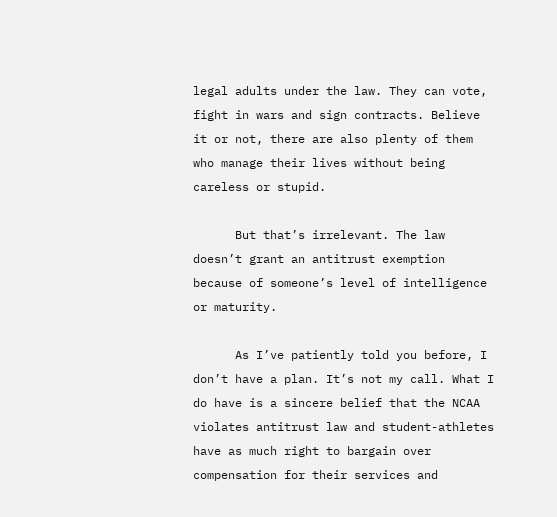legal adults under the law. They can vote, fight in wars and sign contracts. Believe it or not, there are also plenty of them who manage their lives without being careless or stupid.

      But that’s irrelevant. The law doesn’t grant an antitrust exemption because of someone’s level of intelligence or maturity.

      As I’ve patiently told you before, I don’t have a plan. It’s not my call. What I do have is a sincere belief that the NCAA violates antitrust law and student-athletes have as much right to bargain over compensation for their services and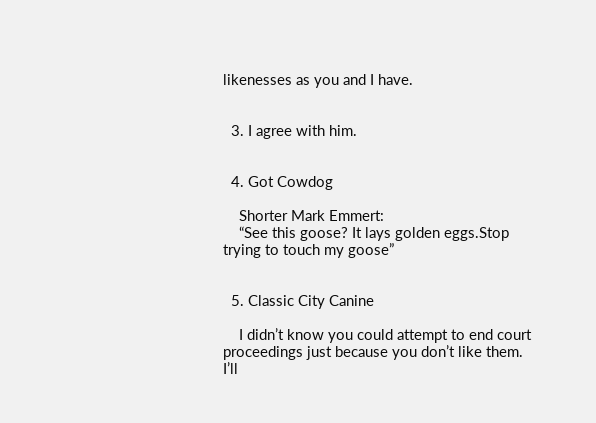likenesses as you and I have.


  3. I agree with him.


  4. Got Cowdog

    Shorter Mark Emmert:
    “See this goose? It lays golden eggs.Stop trying to touch my goose”


  5. Classic City Canine

    I didn’t know you could attempt to end court proceedings just because you don’t like them. I’ll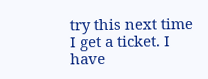try this next time I get a ticket. I have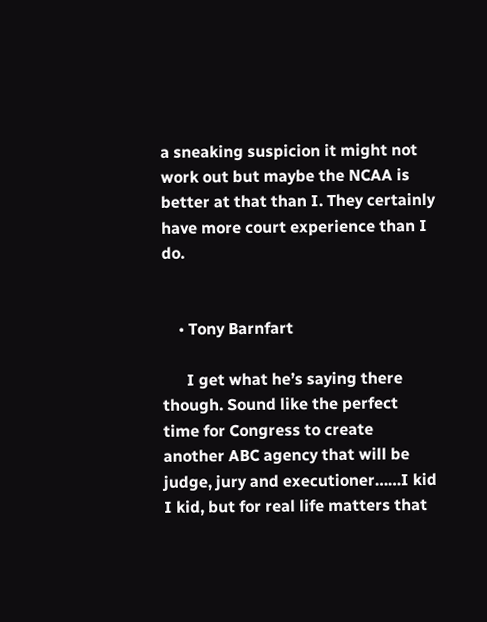a sneaking suspicion it might not work out but maybe the NCAA is better at that than I. They certainly have more court experience than I do.


    • Tony Barnfart

      I get what he’s saying there though. Sound like the perfect time for Congress to create another ABC agency that will be judge, jury and executioner……I kid I kid, but for real life matters that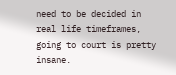need to be decided in real life timeframes, going to court is pretty insane.